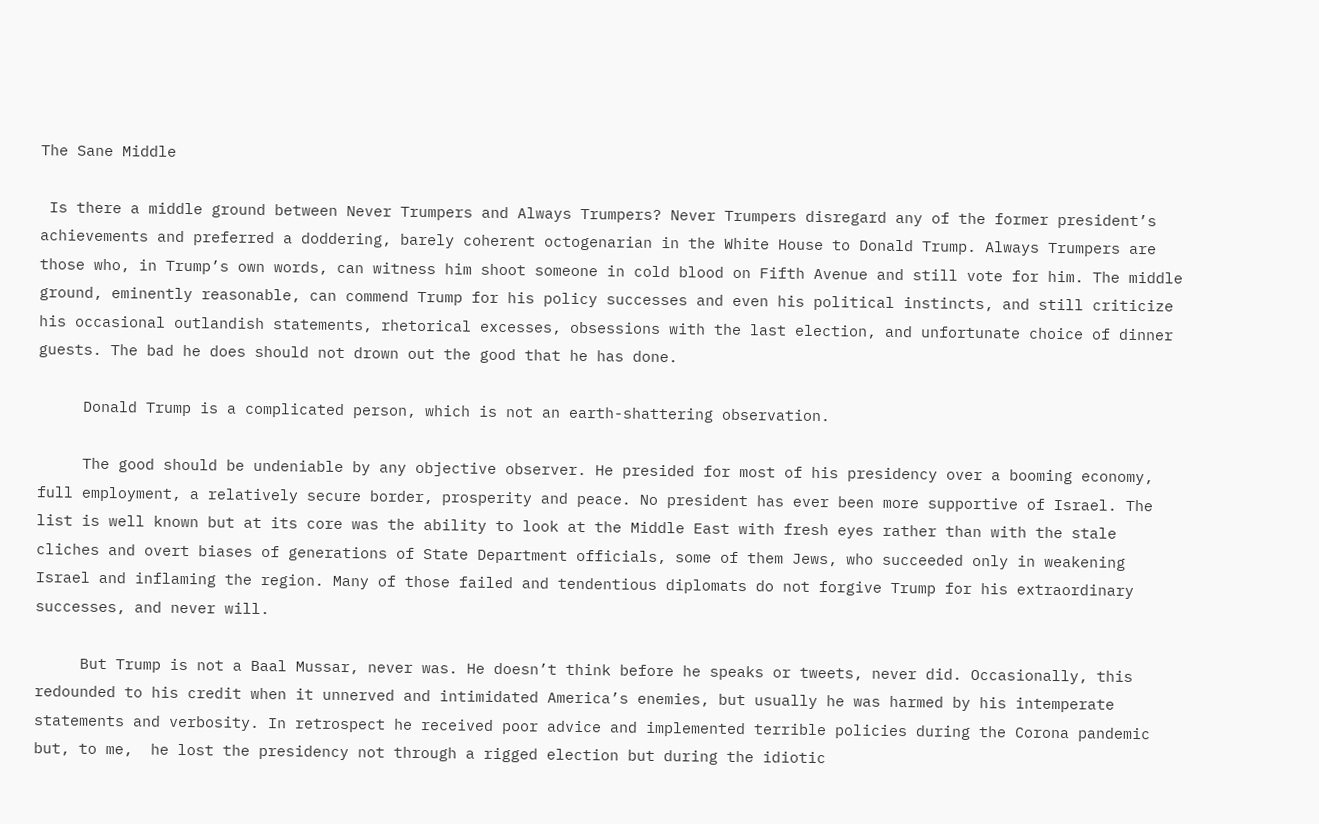The Sane Middle

 Is there a middle ground between Never Trumpers and Always Trumpers? Never Trumpers disregard any of the former president’s achievements and preferred a doddering, barely coherent octogenarian in the White House to Donald Trump. Always Trumpers are those who, in Trump’s own words, can witness him shoot someone in cold blood on Fifth Avenue and still vote for him. The middle ground, eminently reasonable, can commend Trump for his policy successes and even his political instincts, and still criticize his occasional outlandish statements, rhetorical excesses, obsessions with the last election, and unfortunate choice of dinner guests. The bad he does should not drown out the good that he has done.

     Donald Trump is a complicated person, which is not an earth-shattering observation.

     The good should be undeniable by any objective observer. He presided for most of his presidency over a booming economy, full employment, a relatively secure border, prosperity and peace. No president has ever been more supportive of Israel. The list is well known but at its core was the ability to look at the Middle East with fresh eyes rather than with the stale cliches and overt biases of generations of State Department officials, some of them Jews, who succeeded only in weakening Israel and inflaming the region. Many of those failed and tendentious diplomats do not forgive Trump for his extraordinary successes, and never will.

     But Trump is not a Baal Mussar, never was. He doesn’t think before he speaks or tweets, never did. Occasionally, this redounded to his credit when it unnerved and intimidated America’s enemies, but usually he was harmed by his intemperate statements and verbosity. In retrospect he received poor advice and implemented terrible policies during the Corona pandemic but, to me,  he lost the presidency not through a rigged election but during the idiotic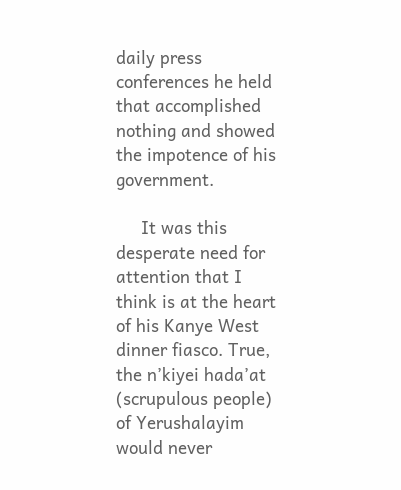daily press conferences he held that accomplished nothing and showed the impotence of his government.

     It was this desperate need for attention that I think is at the heart of his Kanye West dinner fiasco. True, the n’kiyei hada’at (scrupulous people) of Yerushalayim would never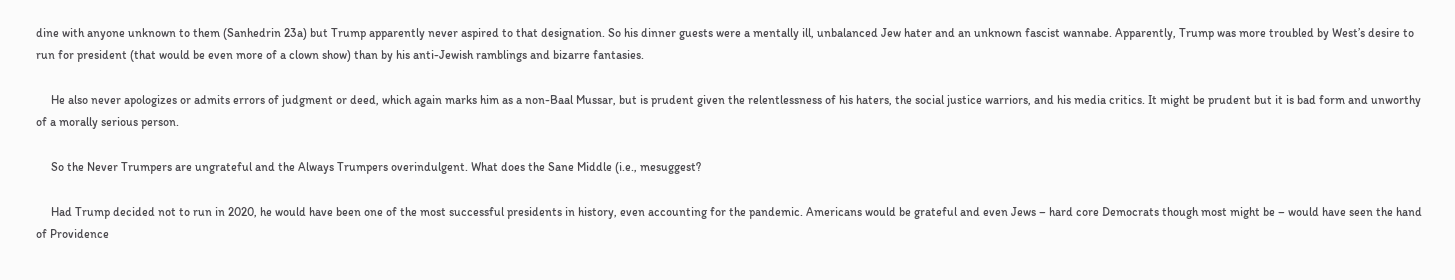dine with anyone unknown to them (Sanhedrin 23a) but Trump apparently never aspired to that designation. So his dinner guests were a mentally ill, unbalanced Jew hater and an unknown fascist wannabe. Apparently, Trump was more troubled by West’s desire to run for president (that would be even more of a clown show) than by his anti-Jewish ramblings and bizarre fantasies.

     He also never apologizes or admits errors of judgment or deed, which again marks him as a non-Baal Mussar, but is prudent given the relentlessness of his haters, the social justice warriors, and his media critics. It might be prudent but it is bad form and unworthy of a morally serious person.

     So the Never Trumpers are ungrateful and the Always Trumpers overindulgent. What does the Sane Middle (i.e., mesuggest?

     Had Trump decided not to run in 2020, he would have been one of the most successful presidents in history, even accounting for the pandemic. Americans would be grateful and even Jews – hard core Democrats though most might be – would have seen the hand of Providence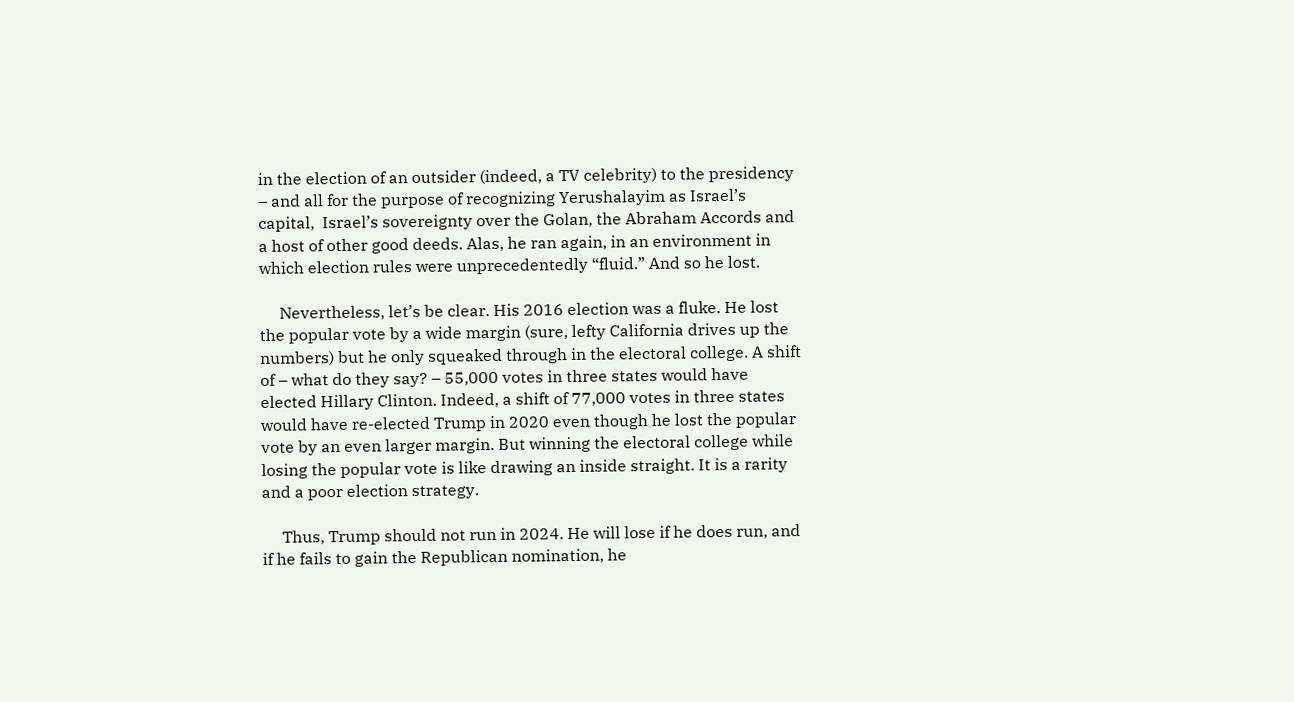in the election of an outsider (indeed, a TV celebrity) to the presidency – and all for the purpose of recognizing Yerushalayim as Israel’s capital,  Israel’s sovereignty over the Golan, the Abraham Accords and a host of other good deeds. Alas, he ran again, in an environment in which election rules were unprecedentedly “fluid.” And so he lost.

     Nevertheless, let’s be clear. His 2016 election was a fluke. He lost the popular vote by a wide margin (sure, lefty California drives up the numbers) but he only squeaked through in the electoral college. A shift of – what do they say? – 55,000 votes in three states would have elected Hillary Clinton. Indeed, a shift of 77,000 votes in three states would have re-elected Trump in 2020 even though he lost the popular vote by an even larger margin. But winning the electoral college while losing the popular vote is like drawing an inside straight. It is a rarity and a poor election strategy.

     Thus, Trump should not run in 2024. He will lose if he does run, and if he fails to gain the Republican nomination, he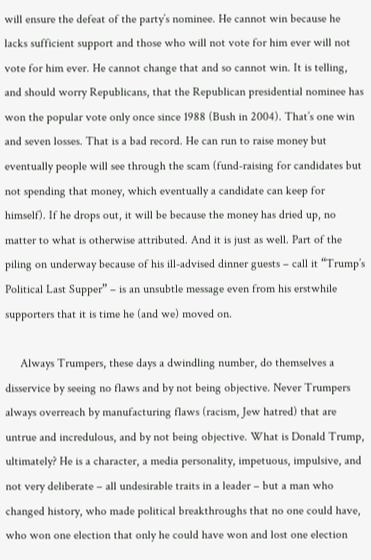will ensure the defeat of the party’s nominee. He cannot win because he lacks sufficient support and those who will not vote for him ever will not vote for him ever. He cannot change that and so cannot win. It is telling, and should worry Republicans, that the Republican presidential nominee has won the popular vote only once since 1988 (Bush in 2004). That’s one win and seven losses. That is a bad record. He can run to raise money but eventually people will see through the scam (fund-raising for candidates but not spending that money, which eventually a candidate can keep for himself). If he drops out, it will be because the money has dried up, no matter to what is otherwise attributed. And it is just as well. Part of the piling on underway because of his ill-advised dinner guests – call it “Trump’s Political Last Supper” – is an unsubtle message even from his erstwhile supporters that it is time he (and we) moved on.

     Always Trumpers, these days a dwindling number, do themselves a disservice by seeing no flaws and by not being objective. Never Trumpers always overreach by manufacturing flaws (racism, Jew hatred) that are untrue and incredulous, and by not being objective. What is Donald Trump, ultimately? He is a character, a media personality, impetuous, impulsive, and not very deliberate – all undesirable traits in a leader – but a man who changed history, who made political breakthroughs that no one could have, who won one election that only he could have won and lost one election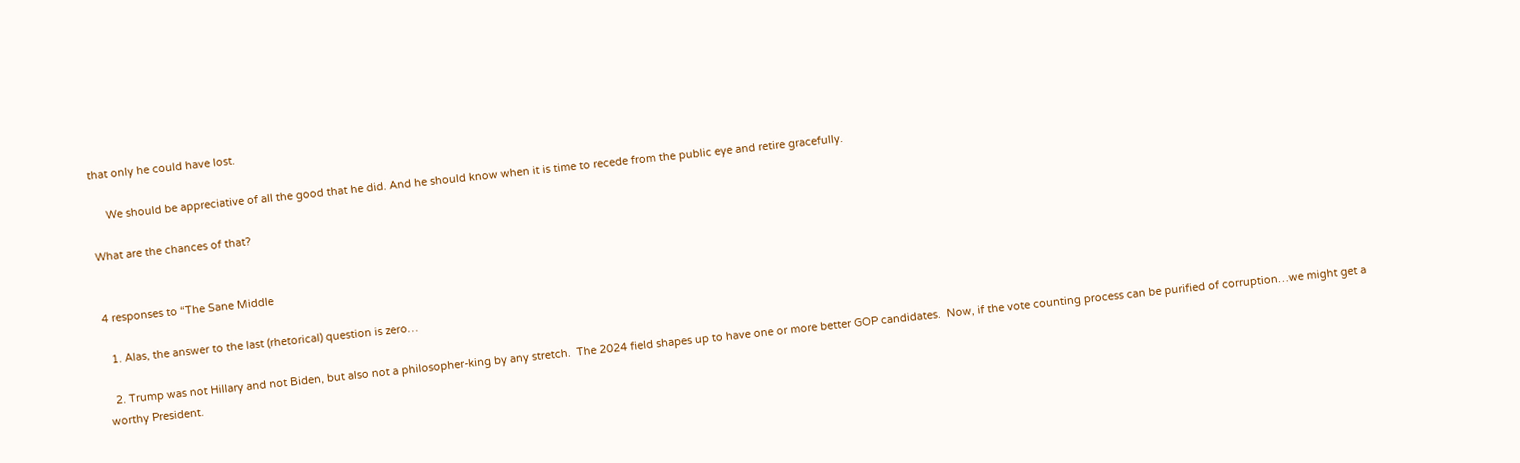that only he could have lost.

     We should be appreciative of all the good that he did. And he should know when it is time to recede from the public eye and retire gracefully.

What are the chances of that?


4 responses to “The Sane Middle

  1. Alas, the answer to the last (rhetorical) question is zero…

  2. Trump was not Hillary and not Biden, but also not a philosopher-king by any stretch.  The 2024 field shapes up to have one or more better GOP candidates.  Now, if the vote counting process can be purified of corruption…we might get a worthy President.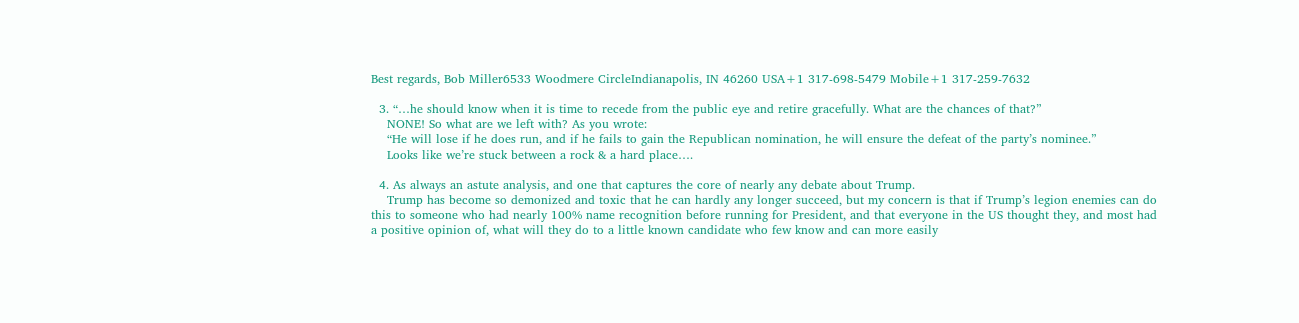Best regards, Bob Miller6533 Woodmere CircleIndianapolis, IN 46260 USA+1 317-698-5479 Mobile+1 317-259-7632

  3. “…he should know when it is time to recede from the public eye and retire gracefully. What are the chances of that?”
    NONE! So what are we left with? As you wrote:
    “He will lose if he does run, and if he fails to gain the Republican nomination, he will ensure the defeat of the party’s nominee.”
    Looks like we’re stuck between a rock & a hard place….

  4. As always an astute analysis, and one that captures the core of nearly any debate about Trump.
    Trump has become so demonized and toxic that he can hardly any longer succeed, but my concern is that if Trump’s legion enemies can do this to someone who had nearly 100% name recognition before running for President, and that everyone in the US thought they, and most had a positive opinion of, what will they do to a little known candidate who few know and can more easily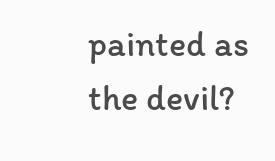painted as the devil?